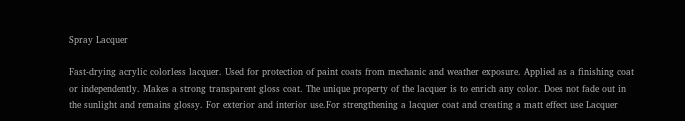Spray Lacquer

Fast-drying acrylic colorless lacquer. Used for protection of paint coats from mechanic and weather exposure. Applied as a finishing coat or independently. Makes a strong transparent gloss coat. The unique property of the lacquer is to enrich any color. Does not fade out in the sunlight and remains glossy. For exterior and interior use.For strengthening a lacquer coat and creating a matt effect use Lacquer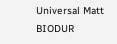Universal Matt BIODUR